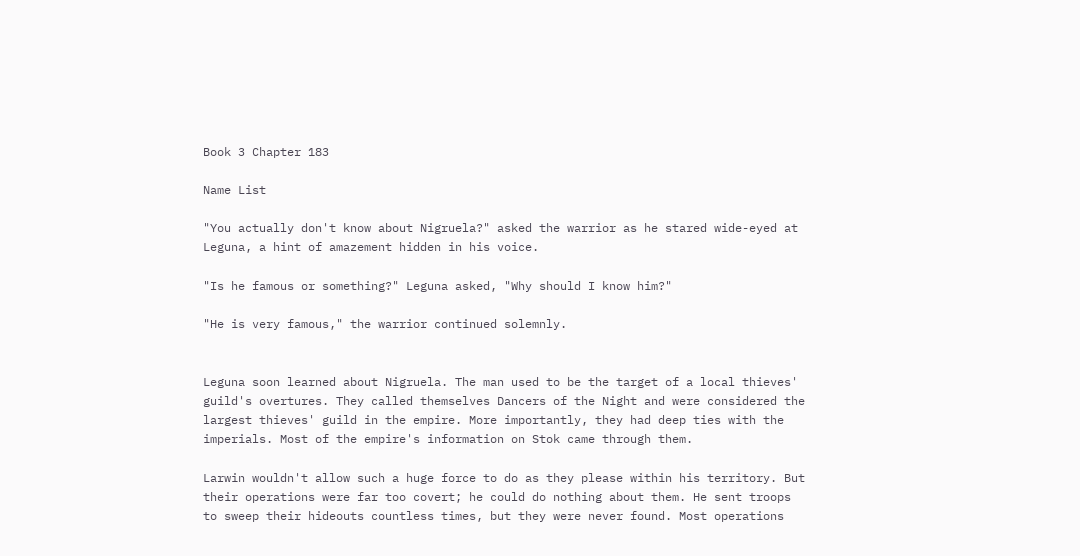Book 3 Chapter 183

Name List

"You actually don't know about Nigruela?" asked the warrior as he stared wide-eyed at Leguna, a hint of amazement hidden in his voice.

"Is he famous or something?" Leguna asked, "Why should I know him?"

"He is very famous," the warrior continued solemnly.


Leguna soon learned about Nigruela. The man used to be the target of a local thieves' guild's overtures. They called themselves Dancers of the Night and were considered the largest thieves' guild in the empire. More importantly, they had deep ties with the imperials. Most of the empire's information on Stok came through them.

Larwin wouldn't allow such a huge force to do as they please within his territory. But their operations were far too covert; he could do nothing about them. He sent troops to sweep their hideouts countless times, but they were never found. Most operations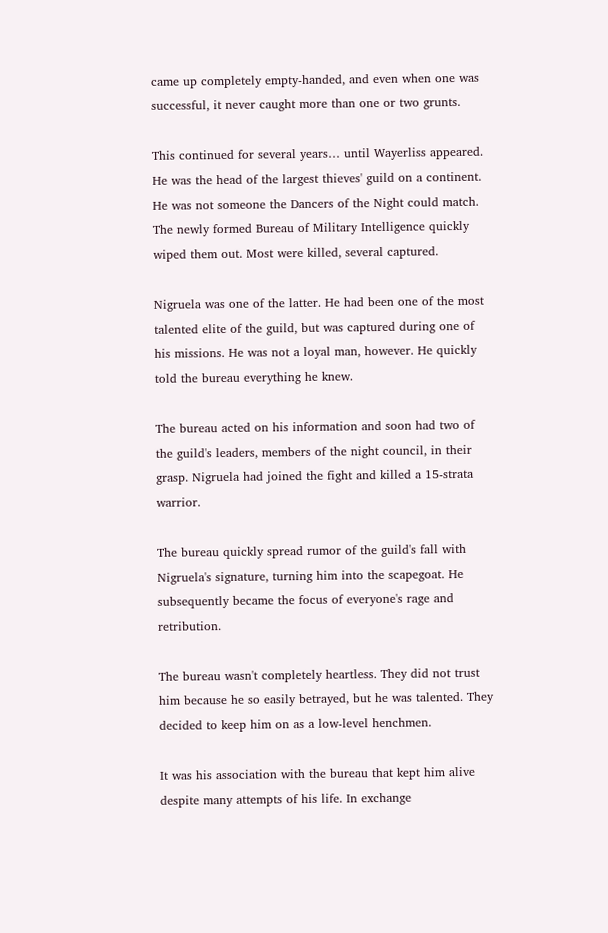came up completely empty-handed, and even when one was successful, it never caught more than one or two grunts.

This continued for several years… until Wayerliss appeared. He was the head of the largest thieves' guild on a continent. He was not someone the Dancers of the Night could match. The newly formed Bureau of Military Intelligence quickly wiped them out. Most were killed, several captured.

Nigruela was one of the latter. He had been one of the most talented elite of the guild, but was captured during one of his missions. He was not a loyal man, however. He quickly told the bureau everything he knew.

The bureau acted on his information and soon had two of the guild's leaders, members of the night council, in their grasp. Nigruela had joined the fight and killed a 15-strata warrior.

The bureau quickly spread rumor of the guild's fall with Nigruela's signature, turning him into the scapegoat. He subsequently became the focus of everyone's rage and retribution.

The bureau wasn't completely heartless. They did not trust him because he so easily betrayed, but he was talented. They decided to keep him on as a low-level henchmen.

It was his association with the bureau that kept him alive despite many attempts of his life. In exchange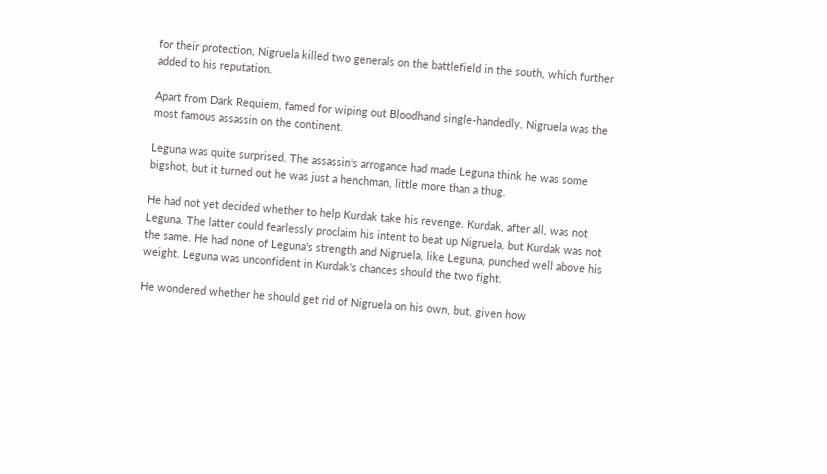for their protection, Nigruela killed two generals on the battlefield in the south, which further added to his reputation.

Apart from Dark Requiem, famed for wiping out Bloodhand single-handedly, Nigruela was the most famous assassin on the continent.

Leguna was quite surprised. The assassin's arrogance had made Leguna think he was some bigshot, but it turned out he was just a henchman, little more than a thug.

He had not yet decided whether to help Kurdak take his revenge. Kurdak, after all, was not Leguna. The latter could fearlessly proclaim his intent to beat up Nigruela, but Kurdak was not the same. He had none of Leguna's strength and Nigruela, like Leguna, punched well above his weight. Leguna was unconfident in Kurdak's chances should the two fight.

He wondered whether he should get rid of Nigruela on his own, but, given how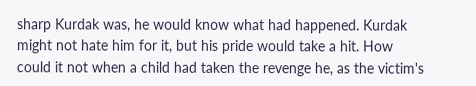sharp Kurdak was, he would know what had happened. Kurdak might not hate him for it, but his pride would take a hit. How could it not when a child had taken the revenge he, as the victim's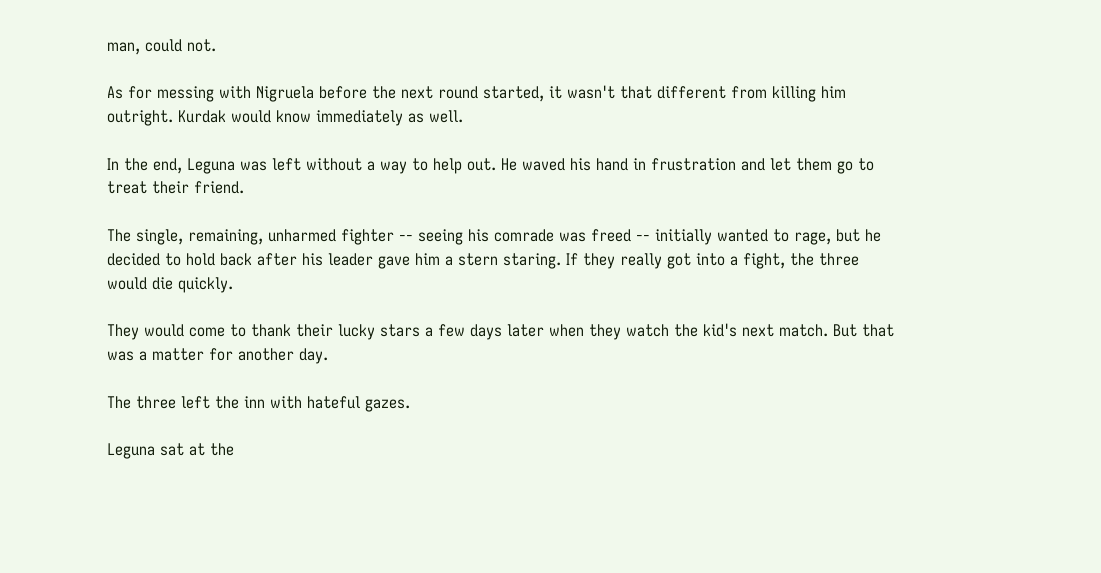man, could not.

As for messing with Nigruela before the next round started, it wasn't that different from killing him outright. Kurdak would know immediately as well.

In the end, Leguna was left without a way to help out. He waved his hand in frustration and let them go to treat their friend.

The single, remaining, unharmed fighter -- seeing his comrade was freed -- initially wanted to rage, but he decided to hold back after his leader gave him a stern staring. If they really got into a fight, the three would die quickly.

They would come to thank their lucky stars a few days later when they watch the kid's next match. But that was a matter for another day.

The three left the inn with hateful gazes.

Leguna sat at the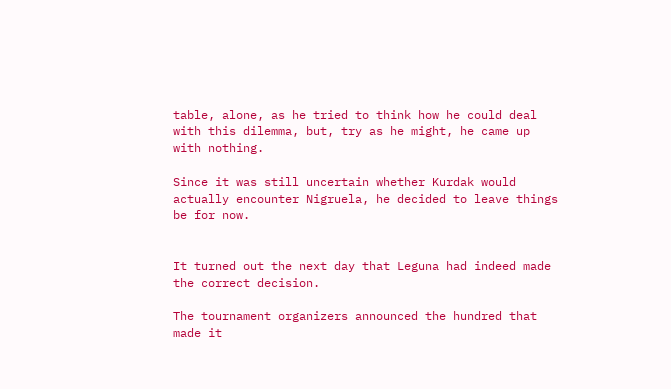table, alone, as he tried to think how he could deal with this dilemma, but, try as he might, he came up with nothing.

Since it was still uncertain whether Kurdak would actually encounter Nigruela, he decided to leave things be for now.


It turned out the next day that Leguna had indeed made the correct decision.

The tournament organizers announced the hundred that made it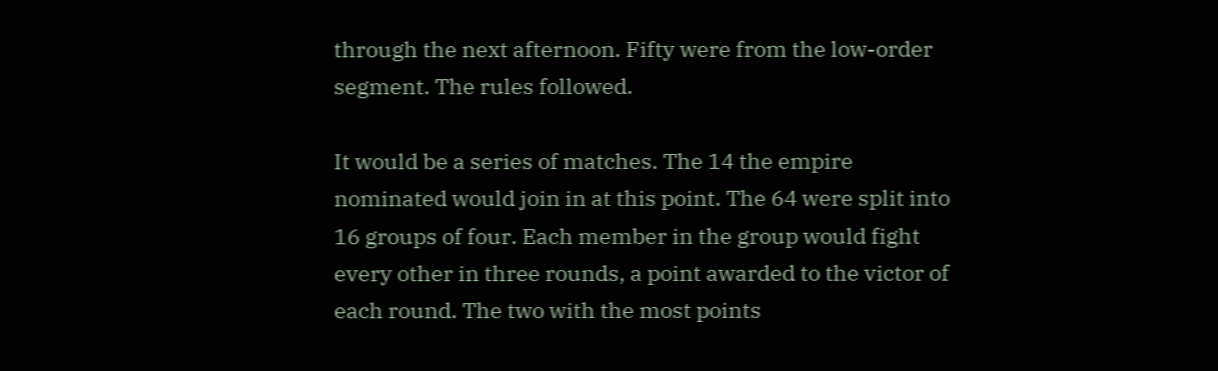through the next afternoon. Fifty were from the low-order segment. The rules followed.

It would be a series of matches. The 14 the empire nominated would join in at this point. The 64 were split into 16 groups of four. Each member in the group would fight every other in three rounds, a point awarded to the victor of each round. The two with the most points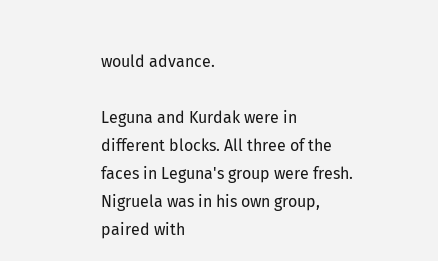would advance.

Leguna and Kurdak were in different blocks. All three of the faces in Leguna's group were fresh. Nigruela was in his own group, paired with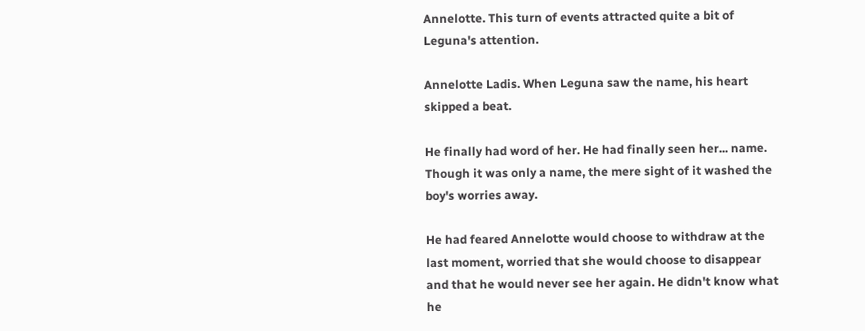Annelotte. This turn of events attracted quite a bit of Leguna's attention.

Annelotte Ladis. When Leguna saw the name, his heart skipped a beat.

He finally had word of her. He had finally seen her... name. Though it was only a name, the mere sight of it washed the boy's worries away.

He had feared Annelotte would choose to withdraw at the last moment, worried that she would choose to disappear and that he would never see her again. He didn't know what he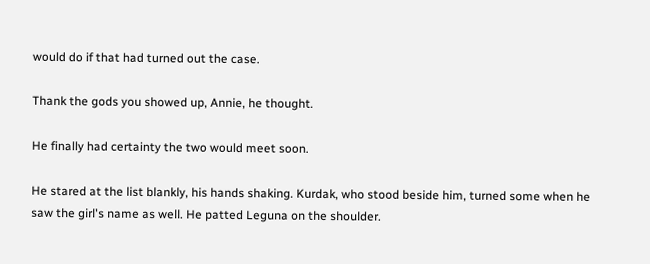would do if that had turned out the case.

Thank the gods you showed up, Annie, he thought.

He finally had certainty the two would meet soon.

He stared at the list blankly, his hands shaking. Kurdak, who stood beside him, turned some when he saw the girl's name as well. He patted Leguna on the shoulder.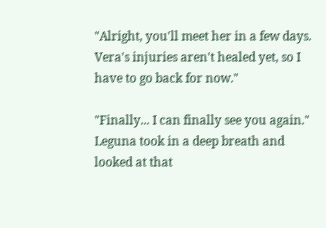"Alright, you'll meet her in a few days. Vera's injuries aren't healed yet, so I have to go back for now."

"Finally... I can finally see you again." Leguna took in a deep breath and looked at that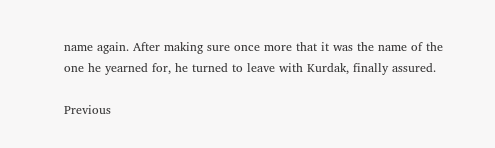name again. After making sure once more that it was the name of the one he yearned for, he turned to leave with Kurdak, finally assured.

Previous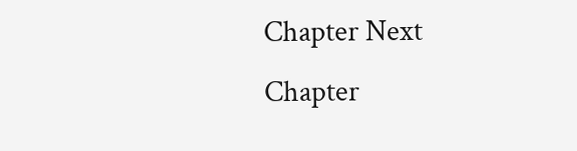Chapter Next Chapter